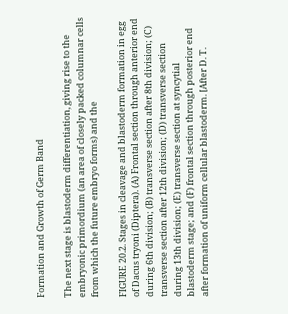Formation and Growth of Germ Band

The next stage is blastoderm differentiation, giving rise to the embryonic primordium (an area of closely packed columnar cells from which the future embryo forms) and the

FIGURE 20.2. Stages in cleavage and blastoderm formation in egg of Dacus tryoni (Diptera). (A) Frontal section through anterior end during 6th division; (B) transverse section after 8th division; (C) transverse section after 12th division; (D) transverse section during 13th division; (E) transverse section at syncytial blastoderm stage; and (F) frontal section through posterior end after formation of uniform cellular blastoderm. [After D. T.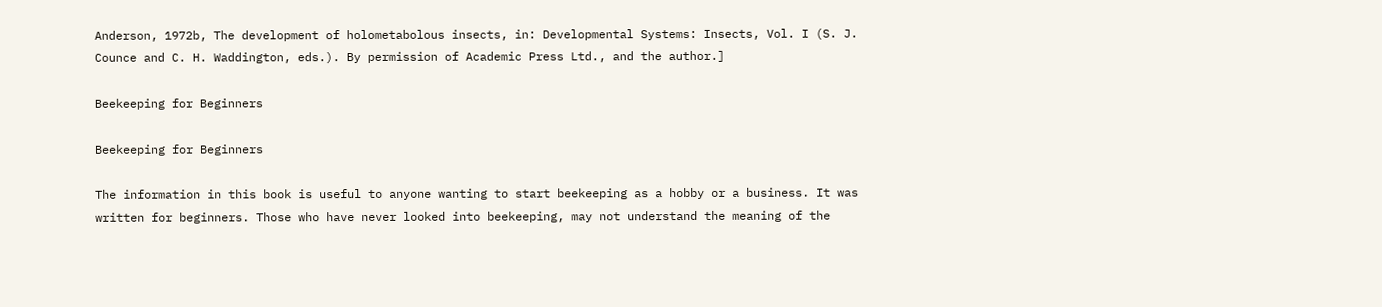Anderson, 1972b, The development of holometabolous insects, in: Developmental Systems: Insects, Vol. I (S. J. Counce and C. H. Waddington, eds.). By permission of Academic Press Ltd., and the author.]

Beekeeping for Beginners

Beekeeping for Beginners

The information in this book is useful to anyone wanting to start beekeeping as a hobby or a business. It was written for beginners. Those who have never looked into beekeeping, may not understand the meaning of the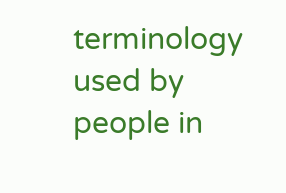terminology used by people in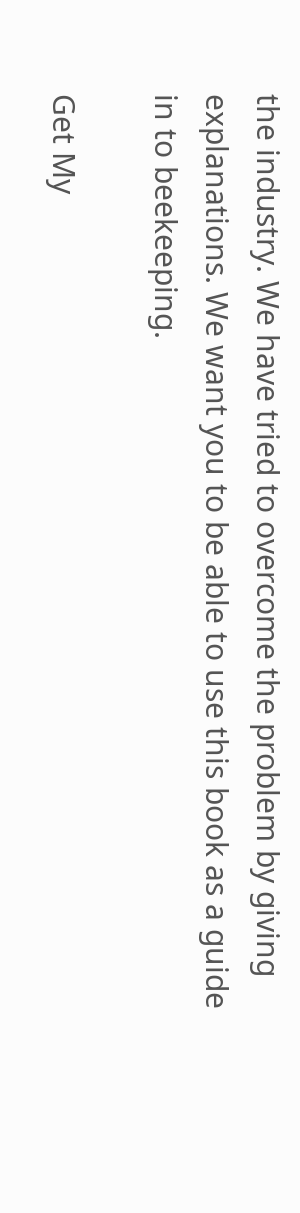the industry. We have tried to overcome the problem by giving explanations. We want you to be able to use this book as a guide in to beekeeping.

Get My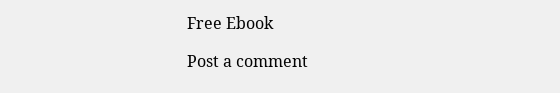Free Ebook

Post a comment